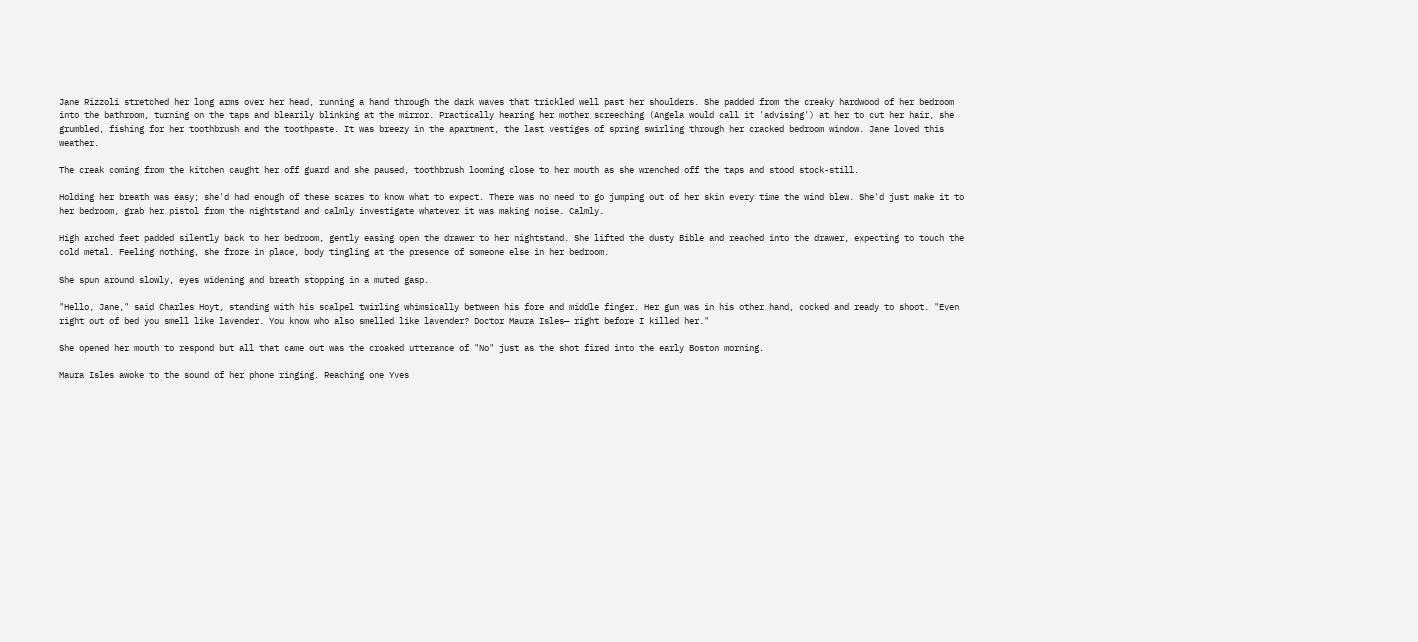Jane Rizzoli stretched her long arms over her head, running a hand through the dark waves that trickled well past her shoulders. She padded from the creaky hardwood of her bedroom into the bathroom, turning on the taps and blearily blinking at the mirror. Practically hearing her mother screeching (Angela would call it 'advising') at her to cut her hair, she grumbled, fishing for her toothbrush and the toothpaste. It was breezy in the apartment, the last vestiges of spring swirling through her cracked bedroom window. Jane loved this weather.

The creak coming from the kitchen caught her off guard and she paused, toothbrush looming close to her mouth as she wrenched off the taps and stood stock-still.

Holding her breath was easy; she'd had enough of these scares to know what to expect. There was no need to go jumping out of her skin every time the wind blew. She'd just make it to her bedroom, grab her pistol from the nightstand and calmly investigate whatever it was making noise. Calmly.

High arched feet padded silently back to her bedroom, gently easing open the drawer to her nightstand. She lifted the dusty Bible and reached into the drawer, expecting to touch the cold metal. Feeling nothing, she froze in place, body tingling at the presence of someone else in her bedroom.

She spun around slowly, eyes widening and breath stopping in a muted gasp.

"Hello, Jane," said Charles Hoyt, standing with his scalpel twirling whimsically between his fore and middle finger. Her gun was in his other hand, cocked and ready to shoot. "Even right out of bed you smell like lavender. You know who also smelled like lavender? Doctor Maura Isles— right before I killed her."

She opened her mouth to respond but all that came out was the croaked utterance of "No" just as the shot fired into the early Boston morning.

Maura Isles awoke to the sound of her phone ringing. Reaching one Yves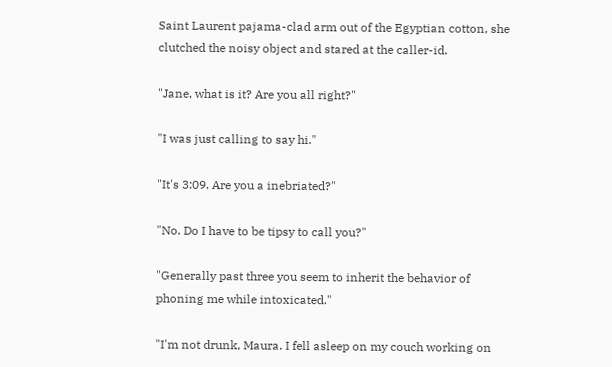Saint Laurent pajama-clad arm out of the Egyptian cotton, she clutched the noisy object and stared at the caller-id.

"Jane, what is it? Are you all right?"

"I was just calling to say hi."

"It's 3:09. Are you a inebriated?"

"No. Do I have to be tipsy to call you?"

"Generally past three you seem to inherit the behavior of phoning me while intoxicated."

"I'm not drunk, Maura. I fell asleep on my couch working on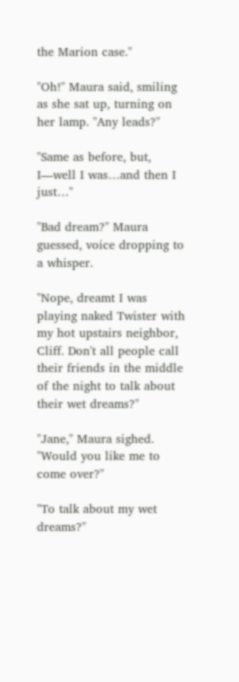the Marion case."

"Oh!" Maura said, smiling as she sat up, turning on her lamp. "Any leads?"

"Same as before, but, I—well I was…and then I just…"

"Bad dream?" Maura guessed, voice dropping to a whisper.

"Nope, dreamt I was playing naked Twister with my hot upstairs neighbor, Cliff. Don't all people call their friends in the middle of the night to talk about their wet dreams?"

"Jane," Maura sighed. "Would you like me to come over?"

"To talk about my wet dreams?"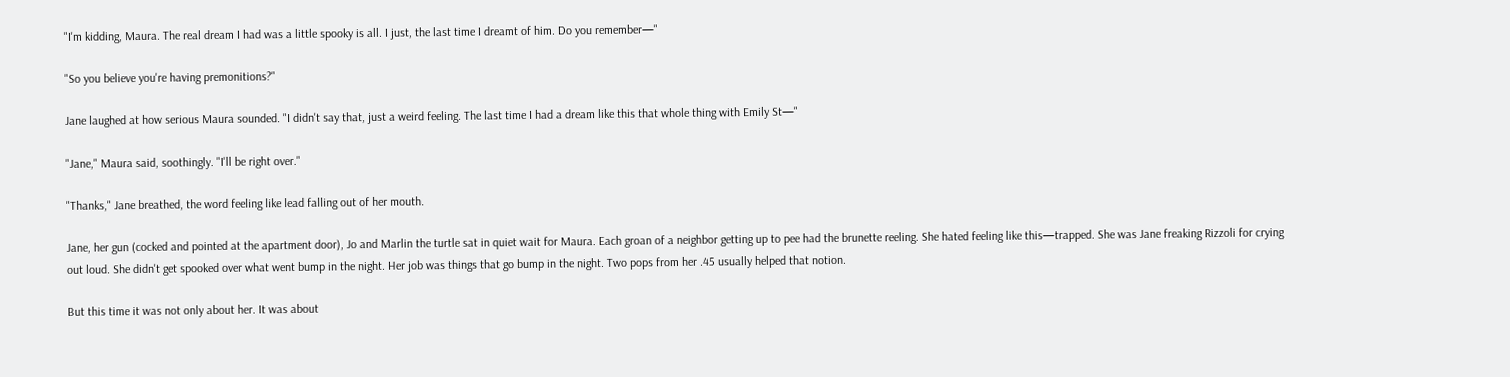"I'm kidding, Maura. The real dream I had was a little spooky is all. I just, the last time I dreamt of him. Do you remember—"

"So you believe you're having premonitions?"

Jane laughed at how serious Maura sounded. "I didn't say that, just a weird feeling. The last time I had a dream like this that whole thing with Emily St—"

"Jane," Maura said, soothingly. "I'll be right over."

"Thanks," Jane breathed, the word feeling like lead falling out of her mouth.

Jane, her gun (cocked and pointed at the apartment door), Jo and Marlin the turtle sat in quiet wait for Maura. Each groan of a neighbor getting up to pee had the brunette reeling. She hated feeling like this—trapped. She was Jane freaking Rizzoli for crying out loud. She didn't get spooked over what went bump in the night. Her job was things that go bump in the night. Two pops from her .45 usually helped that notion.

But this time it was not only about her. It was about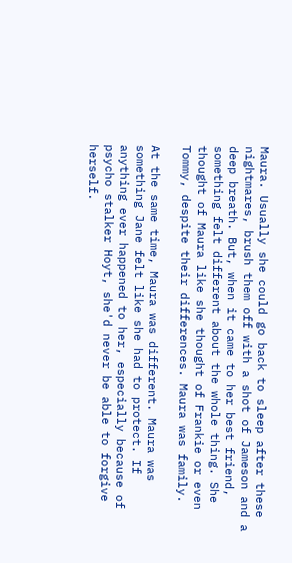Maura. Usually she could go back to sleep after these nightmares, brush them off with a shot of Jameson and a deep breath. But, when it came to her best friend, something felt different about the whole thing. She thought of Maura like she thought of Frankie or even Tommy, despite their differences. Maura was family.

At the same time, Maura was different. Maura was something Jane felt like she had to protect. If anything ever happened to her, especially because of psycho stalker Hoyt, she'd never be able to forgive herself.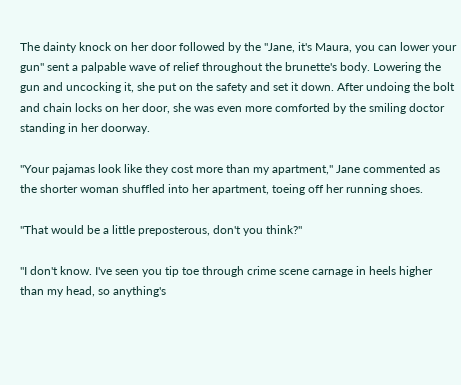The dainty knock on her door followed by the "Jane, it's Maura, you can lower your gun" sent a palpable wave of relief throughout the brunette's body. Lowering the gun and uncocking it, she put on the safety and set it down. After undoing the bolt and chain locks on her door, she was even more comforted by the smiling doctor standing in her doorway.

"Your pajamas look like they cost more than my apartment," Jane commented as the shorter woman shuffled into her apartment, toeing off her running shoes.

"That would be a little preposterous, don't you think?"

"I don't know. I've seen you tip toe through crime scene carnage in heels higher than my head, so anything's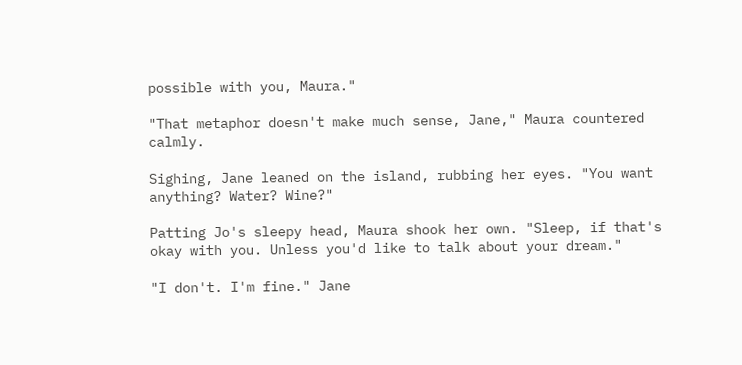possible with you, Maura."

"That metaphor doesn't make much sense, Jane," Maura countered calmly.

Sighing, Jane leaned on the island, rubbing her eyes. "You want anything? Water? Wine?"

Patting Jo's sleepy head, Maura shook her own. "Sleep, if that's okay with you. Unless you'd like to talk about your dream."

"I don't. I'm fine." Jane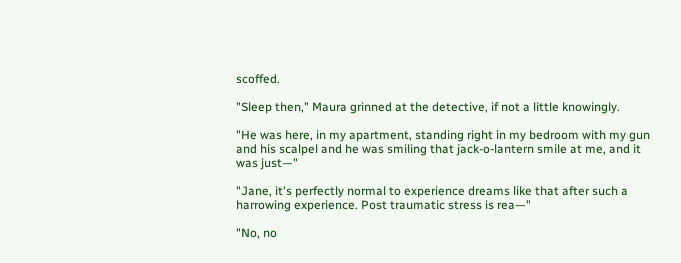scoffed.

"Sleep then," Maura grinned at the detective, if not a little knowingly.

"He was here, in my apartment, standing right in my bedroom with my gun and his scalpel and he was smiling that jack-o-lantern smile at me, and it was just—"

"Jane, it's perfectly normal to experience dreams like that after such a harrowing experience. Post traumatic stress is rea—"

"No, no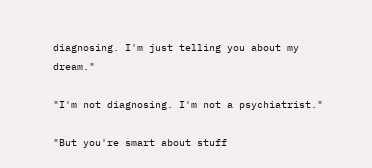diagnosing. I'm just telling you about my dream."

"I'm not diagnosing. I'm not a psychiatrist."

"But you're smart about stuff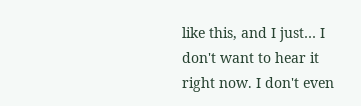like this, and I just… I don't want to hear it right now. I don't even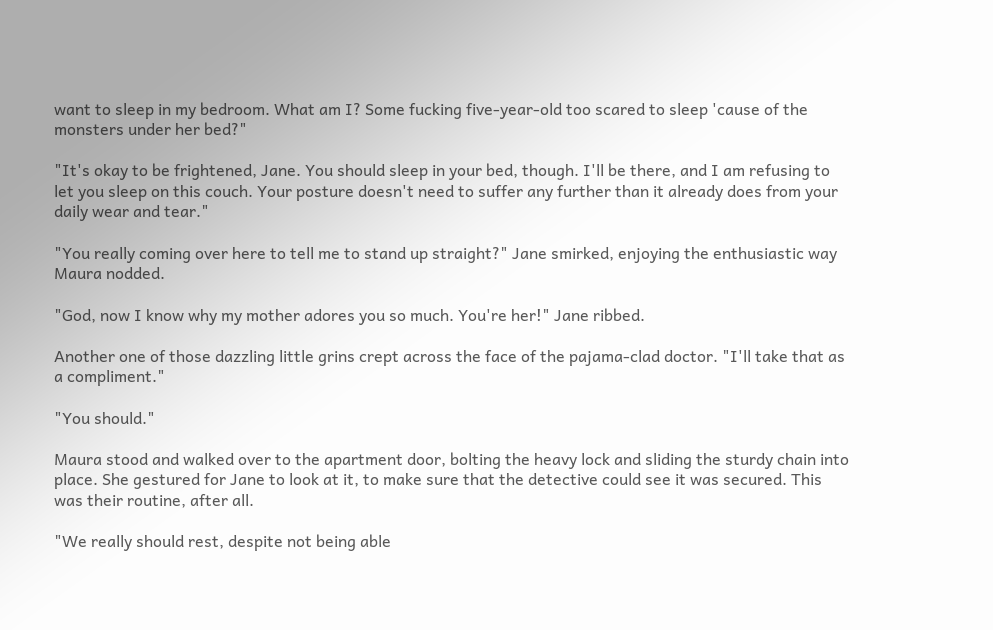want to sleep in my bedroom. What am I? Some fucking five-year-old too scared to sleep 'cause of the monsters under her bed?"

"It's okay to be frightened, Jane. You should sleep in your bed, though. I'll be there, and I am refusing to let you sleep on this couch. Your posture doesn't need to suffer any further than it already does from your daily wear and tear."

"You really coming over here to tell me to stand up straight?" Jane smirked, enjoying the enthusiastic way Maura nodded.

"God, now I know why my mother adores you so much. You're her!" Jane ribbed.

Another one of those dazzling little grins crept across the face of the pajama-clad doctor. "I'll take that as a compliment."

"You should."

Maura stood and walked over to the apartment door, bolting the heavy lock and sliding the sturdy chain into place. She gestured for Jane to look at it, to make sure that the detective could see it was secured. This was their routine, after all.

"We really should rest, despite not being able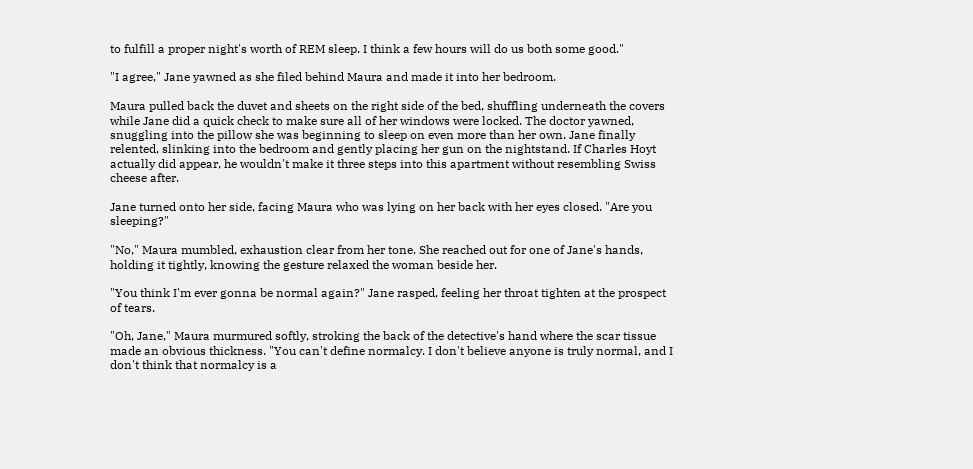to fulfill a proper night's worth of REM sleep. I think a few hours will do us both some good."

"I agree," Jane yawned as she filed behind Maura and made it into her bedroom.

Maura pulled back the duvet and sheets on the right side of the bed, shuffling underneath the covers while Jane did a quick check to make sure all of her windows were locked. The doctor yawned, snuggling into the pillow she was beginning to sleep on even more than her own. Jane finally relented, slinking into the bedroom and gently placing her gun on the nightstand. If Charles Hoyt actually did appear, he wouldn't make it three steps into this apartment without resembling Swiss cheese after.

Jane turned onto her side, facing Maura who was lying on her back with her eyes closed. "Are you sleeping?"

"No," Maura mumbled, exhaustion clear from her tone. She reached out for one of Jane's hands, holding it tightly, knowing the gesture relaxed the woman beside her.

"You think I'm ever gonna be normal again?" Jane rasped, feeling her throat tighten at the prospect of tears.

"Oh, Jane," Maura murmured softly, stroking the back of the detective's hand where the scar tissue made an obvious thickness. "You can't define normalcy. I don't believe anyone is truly normal, and I don't think that normalcy is a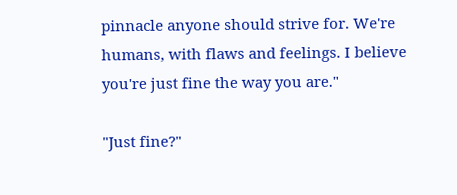pinnacle anyone should strive for. We're humans, with flaws and feelings. I believe you're just fine the way you are."

"Just fine?"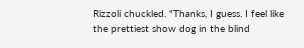Rizzoli chuckled. "Thanks, I guess. I feel like the prettiest show dog in the blind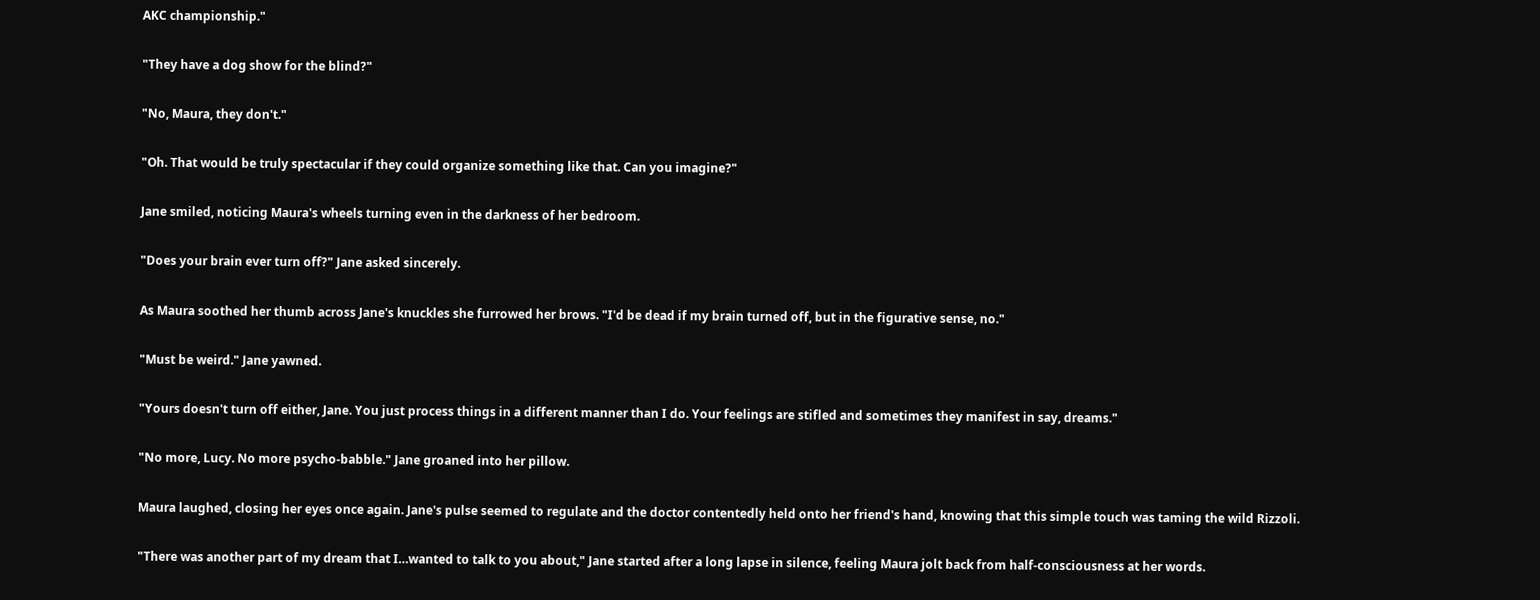AKC championship."

"They have a dog show for the blind?"

"No, Maura, they don't."

"Oh. That would be truly spectacular if they could organize something like that. Can you imagine?"

Jane smiled, noticing Maura's wheels turning even in the darkness of her bedroom.

"Does your brain ever turn off?" Jane asked sincerely.

As Maura soothed her thumb across Jane's knuckles she furrowed her brows. "I'd be dead if my brain turned off, but in the figurative sense, no."

"Must be weird." Jane yawned.

"Yours doesn't turn off either, Jane. You just process things in a different manner than I do. Your feelings are stifled and sometimes they manifest in say, dreams."

"No more, Lucy. No more psycho-babble." Jane groaned into her pillow.

Maura laughed, closing her eyes once again. Jane's pulse seemed to regulate and the doctor contentedly held onto her friend's hand, knowing that this simple touch was taming the wild Rizzoli.

"There was another part of my dream that I…wanted to talk to you about," Jane started after a long lapse in silence, feeling Maura jolt back from half-consciousness at her words.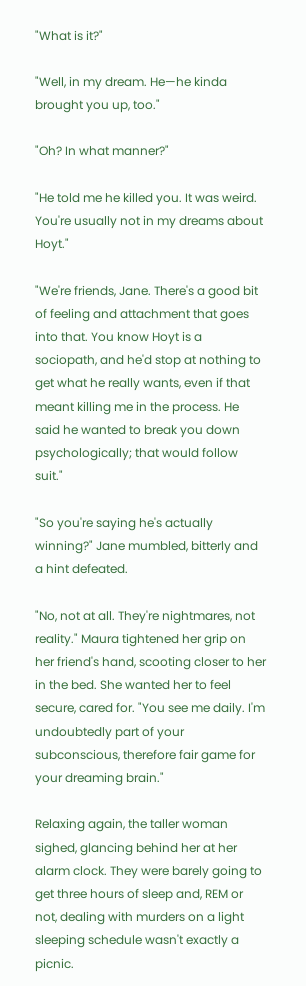"What is it?"

"Well, in my dream. He—he kinda brought you up, too."

"Oh? In what manner?"

"He told me he killed you. It was weird. You're usually not in my dreams about Hoyt."

"We're friends, Jane. There's a good bit of feeling and attachment that goes into that. You know Hoyt is a sociopath, and he'd stop at nothing to get what he really wants, even if that meant killing me in the process. He said he wanted to break you down psychologically; that would follow suit."

"So you're saying he's actually winning?" Jane mumbled, bitterly and a hint defeated.

"No, not at all. They're nightmares, not reality." Maura tightened her grip on her friend's hand, scooting closer to her in the bed. She wanted her to feel secure, cared for. "You see me daily. I'm undoubtedly part of your subconscious, therefore fair game for your dreaming brain."

Relaxing again, the taller woman sighed, glancing behind her at her alarm clock. They were barely going to get three hours of sleep and, REM or not, dealing with murders on a light sleeping schedule wasn't exactly a picnic.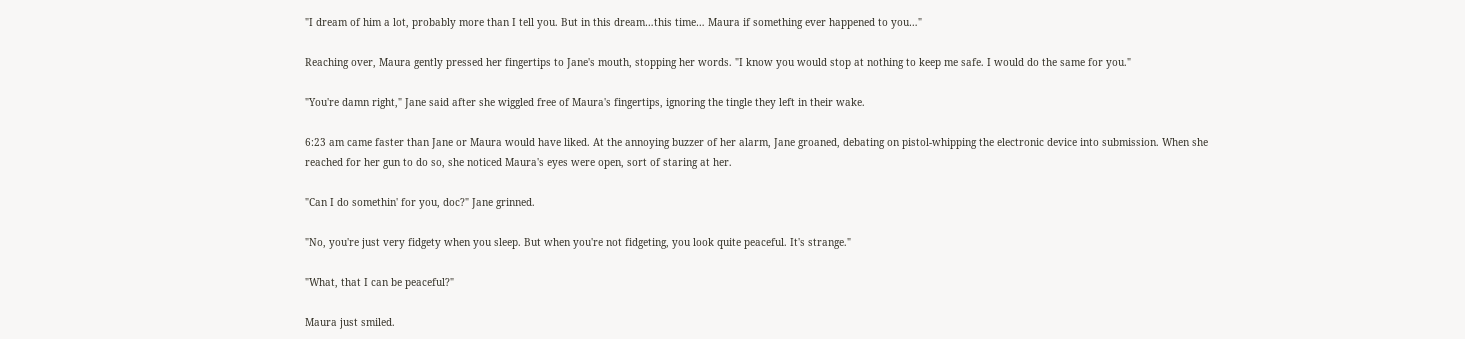"I dream of him a lot, probably more than I tell you. But in this dream…this time… Maura if something ever happened to you…"

Reaching over, Maura gently pressed her fingertips to Jane's mouth, stopping her words. "I know you would stop at nothing to keep me safe. I would do the same for you."

"You're damn right," Jane said after she wiggled free of Maura's fingertips, ignoring the tingle they left in their wake.

6:23 am came faster than Jane or Maura would have liked. At the annoying buzzer of her alarm, Jane groaned, debating on pistol-whipping the electronic device into submission. When she reached for her gun to do so, she noticed Maura's eyes were open, sort of staring at her.

"Can I do somethin' for you, doc?" Jane grinned.

"No, you're just very fidgety when you sleep. But when you're not fidgeting, you look quite peaceful. It's strange."

"What, that I can be peaceful?"

Maura just smiled.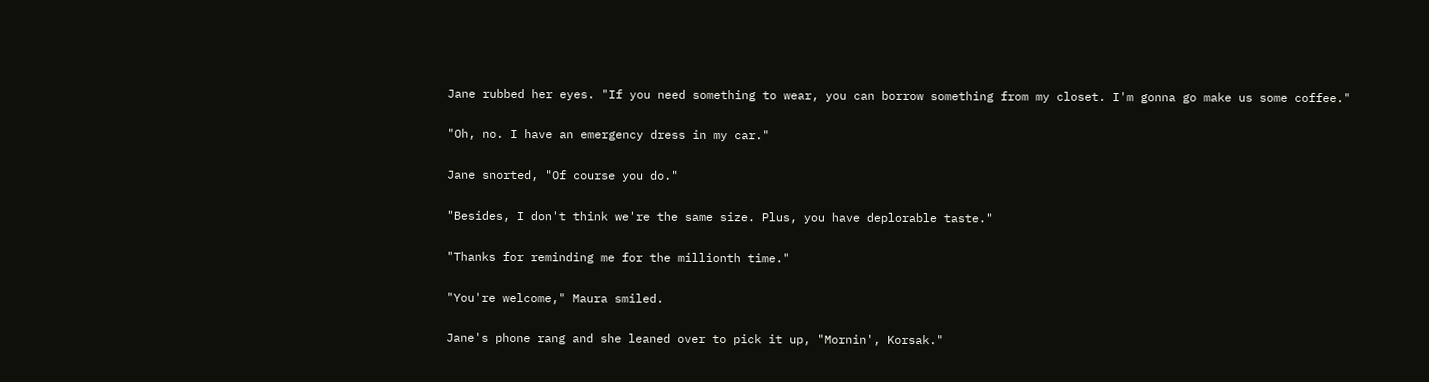Jane rubbed her eyes. "If you need something to wear, you can borrow something from my closet. I'm gonna go make us some coffee."

"Oh, no. I have an emergency dress in my car."

Jane snorted, "Of course you do."

"Besides, I don't think we're the same size. Plus, you have deplorable taste."

"Thanks for reminding me for the millionth time."

"You're welcome," Maura smiled.

Jane's phone rang and she leaned over to pick it up, "Mornin', Korsak."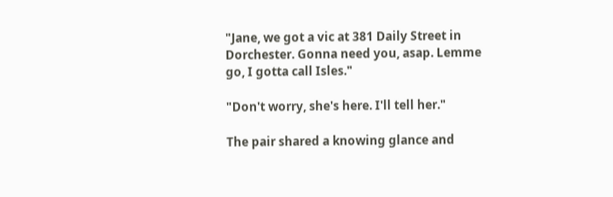"Jane, we got a vic at 381 Daily Street in Dorchester. Gonna need you, asap. Lemme go, I gotta call Isles."

"Don't worry, she's here. I'll tell her."

The pair shared a knowing glance and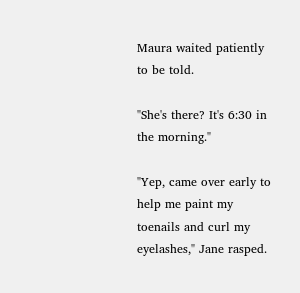Maura waited patiently to be told.

"She's there? It's 6:30 in the morning."

"Yep, came over early to help me paint my toenails and curl my eyelashes," Jane rasped.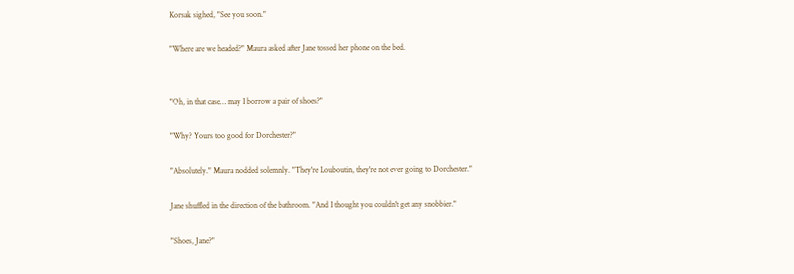Korsak sighed, "See you soon."

"Where are we headed?" Maura asked after Jane tossed her phone on the bed.


"Oh, in that case… may I borrow a pair of shoes?"

"Why? Yours too good for Dorchester?"

"Absolutely." Maura nodded solemnly. "They're Louboutin, they're not ever going to Dorchester."

Jane shuffled in the direction of the bathroom. "And I thought you couldn't get any snobbier."

"Shoes, Jane?"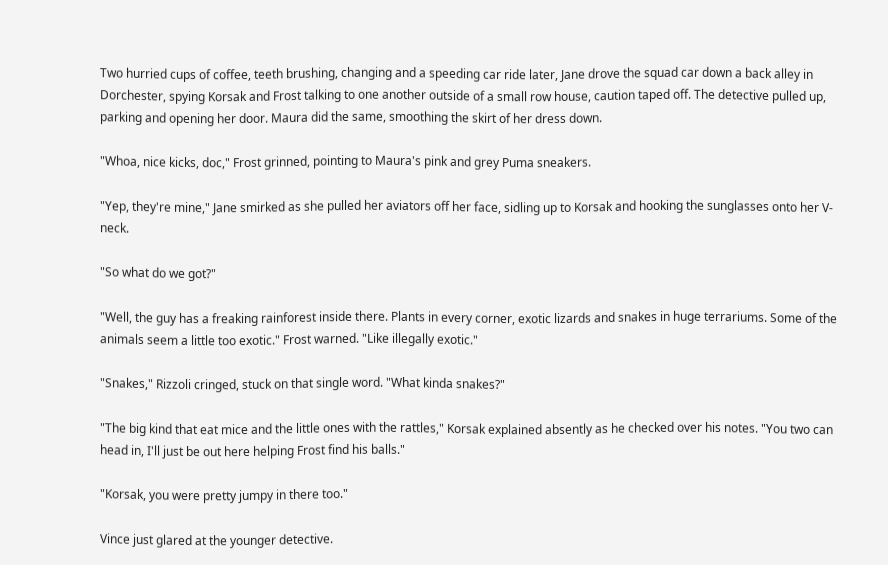Two hurried cups of coffee, teeth brushing, changing and a speeding car ride later, Jane drove the squad car down a back alley in Dorchester, spying Korsak and Frost talking to one another outside of a small row house, caution taped off. The detective pulled up, parking and opening her door. Maura did the same, smoothing the skirt of her dress down.

"Whoa, nice kicks, doc," Frost grinned, pointing to Maura's pink and grey Puma sneakers.

"Yep, they're mine," Jane smirked as she pulled her aviators off her face, sidling up to Korsak and hooking the sunglasses onto her V-neck.

"So what do we got?"

"Well, the guy has a freaking rainforest inside there. Plants in every corner, exotic lizards and snakes in huge terrariums. Some of the animals seem a little too exotic." Frost warned. "Like illegally exotic."

"Snakes," Rizzoli cringed, stuck on that single word. "What kinda snakes?"

"The big kind that eat mice and the little ones with the rattles," Korsak explained absently as he checked over his notes. "You two can head in, I'll just be out here helping Frost find his balls."

"Korsak, you were pretty jumpy in there too."

Vince just glared at the younger detective.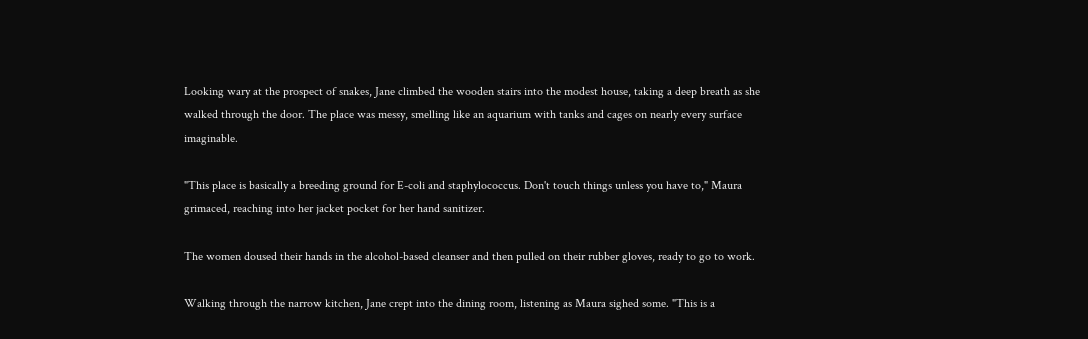Looking wary at the prospect of snakes, Jane climbed the wooden stairs into the modest house, taking a deep breath as she walked through the door. The place was messy, smelling like an aquarium with tanks and cages on nearly every surface imaginable.

"This place is basically a breeding ground for E-coli and staphylococcus. Don't touch things unless you have to," Maura grimaced, reaching into her jacket pocket for her hand sanitizer.

The women doused their hands in the alcohol-based cleanser and then pulled on their rubber gloves, ready to go to work.

Walking through the narrow kitchen, Jane crept into the dining room, listening as Maura sighed some. "This is a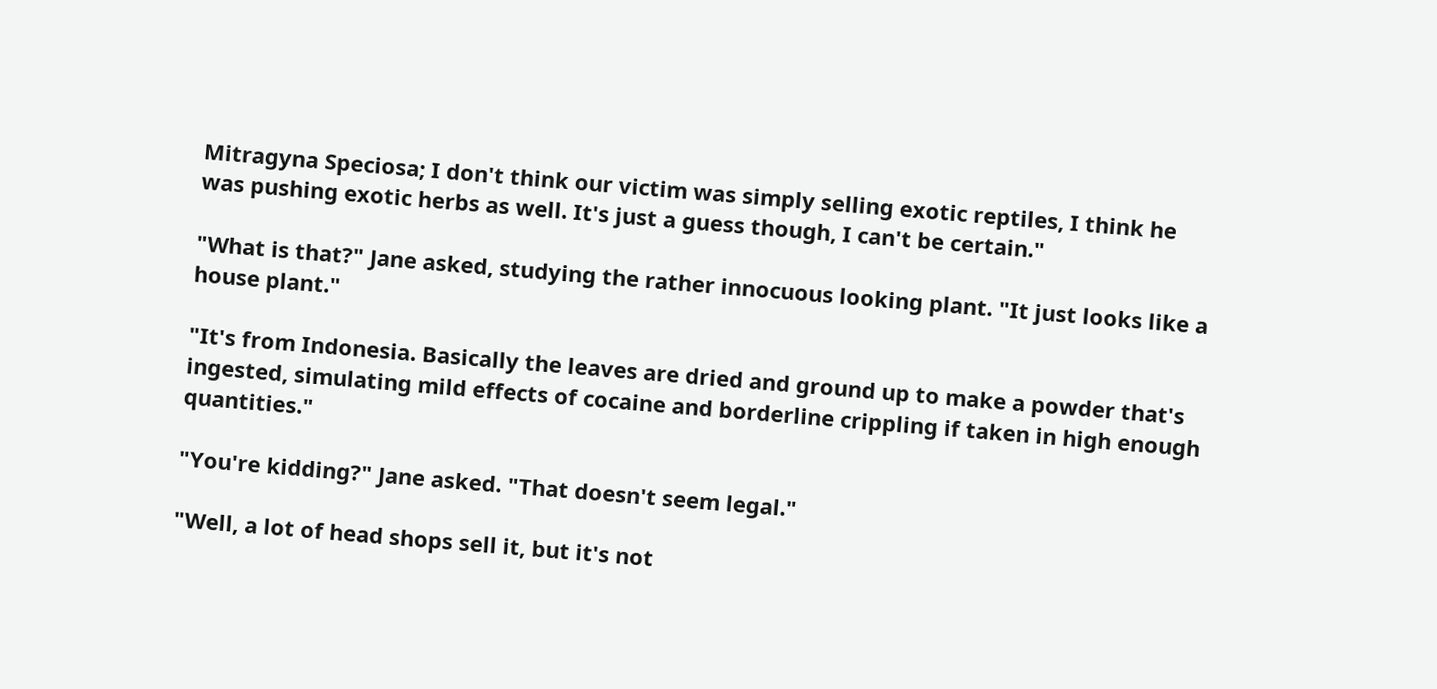Mitragyna Speciosa; I don't think our victim was simply selling exotic reptiles, I think he was pushing exotic herbs as well. It's just a guess though, I can't be certain."

"What is that?" Jane asked, studying the rather innocuous looking plant. "It just looks like a house plant."

"It's from Indonesia. Basically the leaves are dried and ground up to make a powder that's ingested, simulating mild effects of cocaine and borderline crippling if taken in high enough quantities."

"You're kidding?" Jane asked. "That doesn't seem legal."

"Well, a lot of head shops sell it, but it's not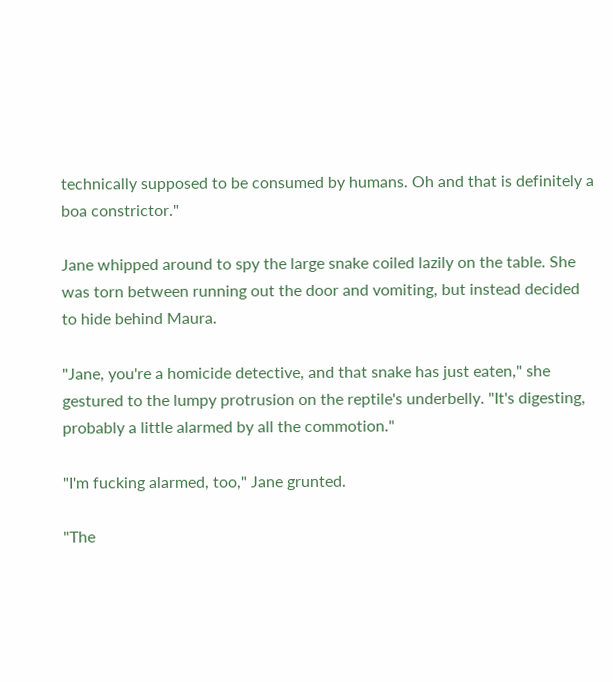technically supposed to be consumed by humans. Oh and that is definitely a boa constrictor."

Jane whipped around to spy the large snake coiled lazily on the table. She was torn between running out the door and vomiting, but instead decided to hide behind Maura.

"Jane, you're a homicide detective, and that snake has just eaten," she gestured to the lumpy protrusion on the reptile's underbelly. "It's digesting, probably a little alarmed by all the commotion."

"I'm fucking alarmed, too," Jane grunted.

"The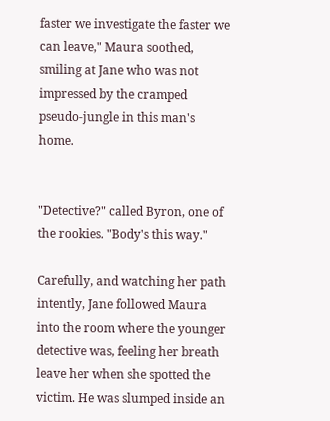faster we investigate the faster we can leave," Maura soothed, smiling at Jane who was not impressed by the cramped pseudo-jungle in this man's home.


"Detective?" called Byron, one of the rookies. "Body's this way."

Carefully, and watching her path intently, Jane followed Maura into the room where the younger detective was, feeling her breath leave her when she spotted the victim. He was slumped inside an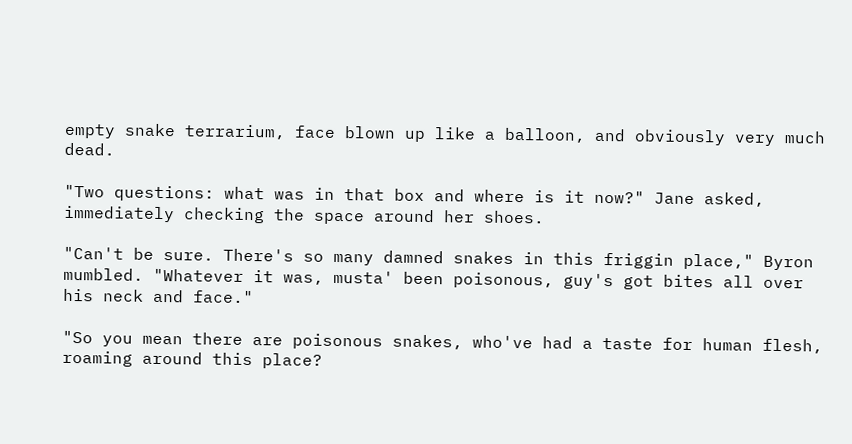empty snake terrarium, face blown up like a balloon, and obviously very much dead.

"Two questions: what was in that box and where is it now?" Jane asked, immediately checking the space around her shoes.

"Can't be sure. There's so many damned snakes in this friggin place," Byron mumbled. "Whatever it was, musta' been poisonous, guy's got bites all over his neck and face."

"So you mean there are poisonous snakes, who've had a taste for human flesh, roaming around this place?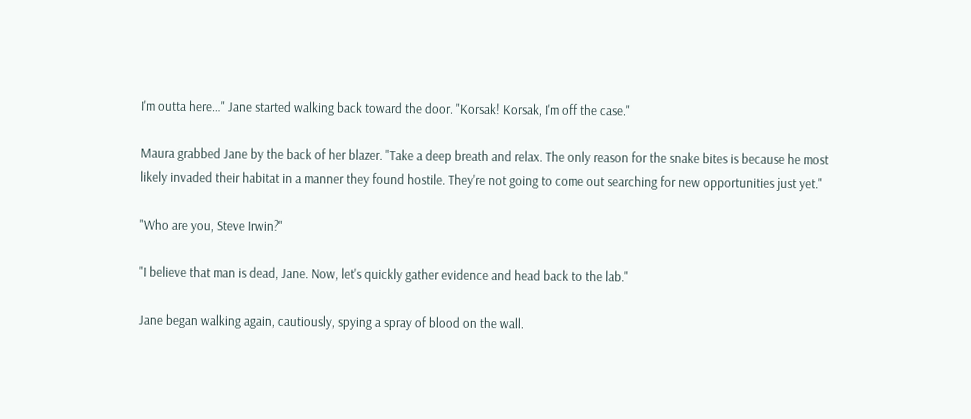I'm outta here…" Jane started walking back toward the door. "Korsak! Korsak, I'm off the case."

Maura grabbed Jane by the back of her blazer. "Take a deep breath and relax. The only reason for the snake bites is because he most likely invaded their habitat in a manner they found hostile. They're not going to come out searching for new opportunities just yet."

"Who are you, Steve Irwin?"

"I believe that man is dead, Jane. Now, let's quickly gather evidence and head back to the lab."

Jane began walking again, cautiously, spying a spray of blood on the wall.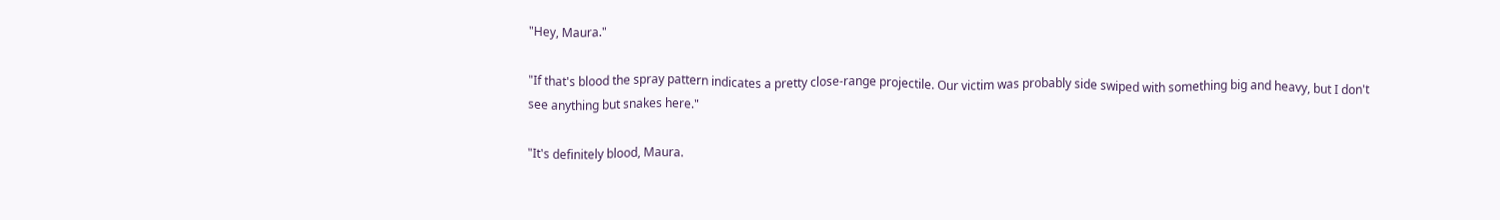"Hey, Maura."

"If that's blood the spray pattern indicates a pretty close-range projectile. Our victim was probably side swiped with something big and heavy, but I don't see anything but snakes here."

"It's definitely blood, Maura.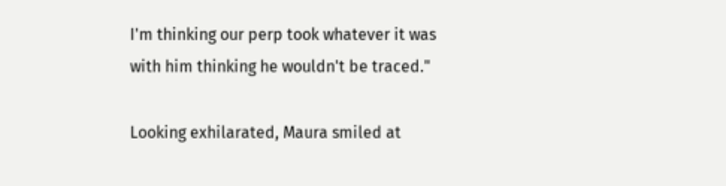I'm thinking our perp took whatever it was with him thinking he wouldn't be traced."

Looking exhilarated, Maura smiled at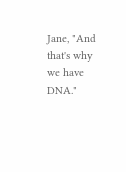Jane, "And that's why we have DNA."